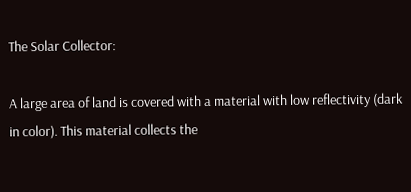The Solar Collector:

A large area of land is covered with a material with low reflectivity (dark in color). This material collects the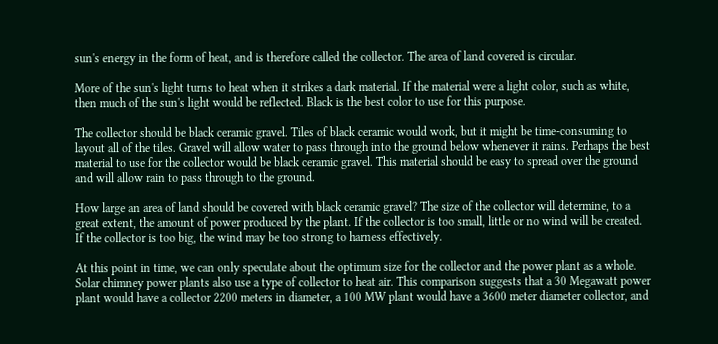sun's energy in the form of heat, and is therefore called the collector. The area of land covered is circular.

More of the sun's light turns to heat when it strikes a dark material. If the material were a light color, such as white, then much of the sun's light would be reflected. Black is the best color to use for this purpose.

The collector should be black ceramic gravel. Tiles of black ceramic would work, but it might be time-consuming to layout all of the tiles. Gravel will allow water to pass through into the ground below whenever it rains. Perhaps the best material to use for the collector would be black ceramic gravel. This material should be easy to spread over the ground and will allow rain to pass through to the ground.

How large an area of land should be covered with black ceramic gravel? The size of the collector will determine, to a great extent, the amount of power produced by the plant. If the collector is too small, little or no wind will be created. If the collector is too big, the wind may be too strong to harness effectively.

At this point in time, we can only speculate about the optimum size for the collector and the power plant as a whole. Solar chimney power plants also use a type of collector to heat air. This comparison suggests that a 30 Megawatt power plant would have a collector 2200 meters in diameter, a 100 MW plant would have a 3600 meter diameter collector, and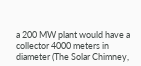a 200 MW plant would have a collector 4000 meters in diameter (The Solar Chimney,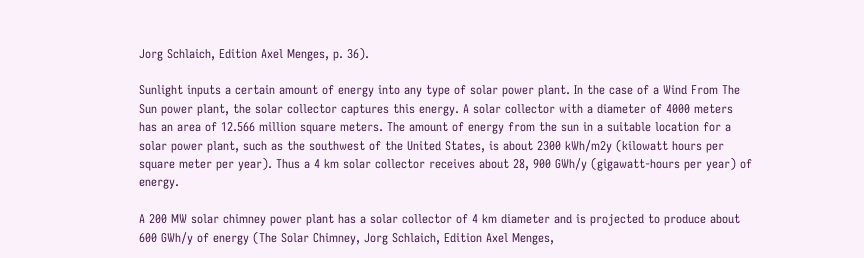Jorg Schlaich, Edition Axel Menges, p. 36).

Sunlight inputs a certain amount of energy into any type of solar power plant. In the case of a Wind From The Sun power plant, the solar collector captures this energy. A solar collector with a diameter of 4000 meters has an area of 12.566 million square meters. The amount of energy from the sun in a suitable location for a solar power plant, such as the southwest of the United States, is about 2300 kWh/m2y (kilowatt hours per square meter per year). Thus a 4 km solar collector receives about 28, 900 GWh/y (gigawatt-hours per year) of energy.

A 200 MW solar chimney power plant has a solar collector of 4 km diameter and is projected to produce about 600 GWh/y of energy (The Solar Chimney, Jorg Schlaich, Edition Axel Menges,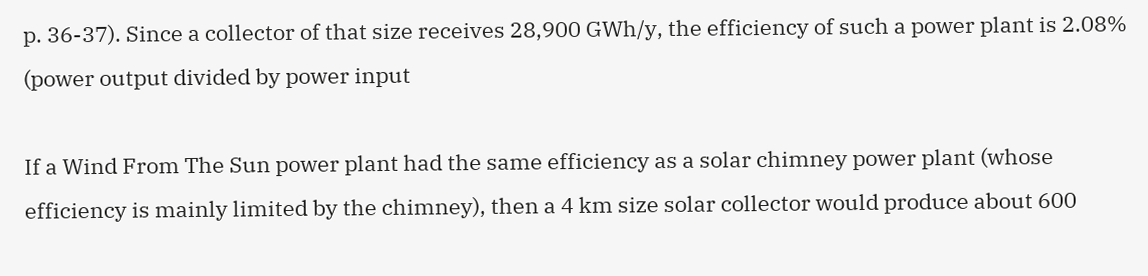p. 36-37). Since a collector of that size receives 28,900 GWh/y, the efficiency of such a power plant is 2.08% (power output divided by power input

If a Wind From The Sun power plant had the same efficiency as a solar chimney power plant (whose efficiency is mainly limited by the chimney), then a 4 km size solar collector would produce about 600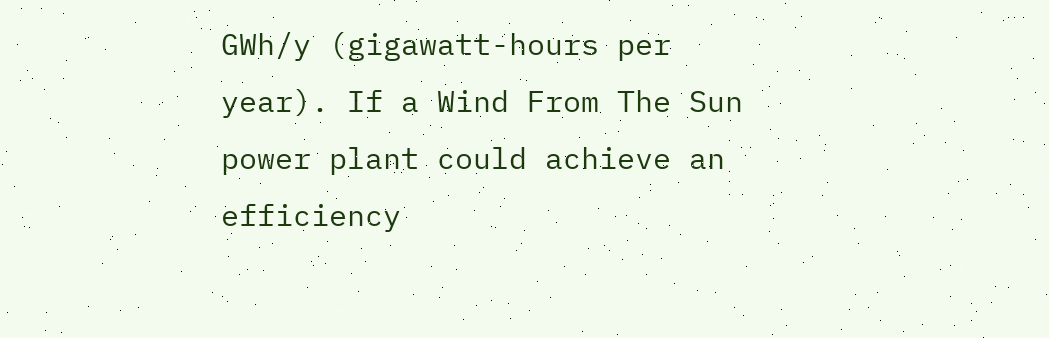GWh/y (gigawatt-hours per year). If a Wind From The Sun power plant could achieve an efficiency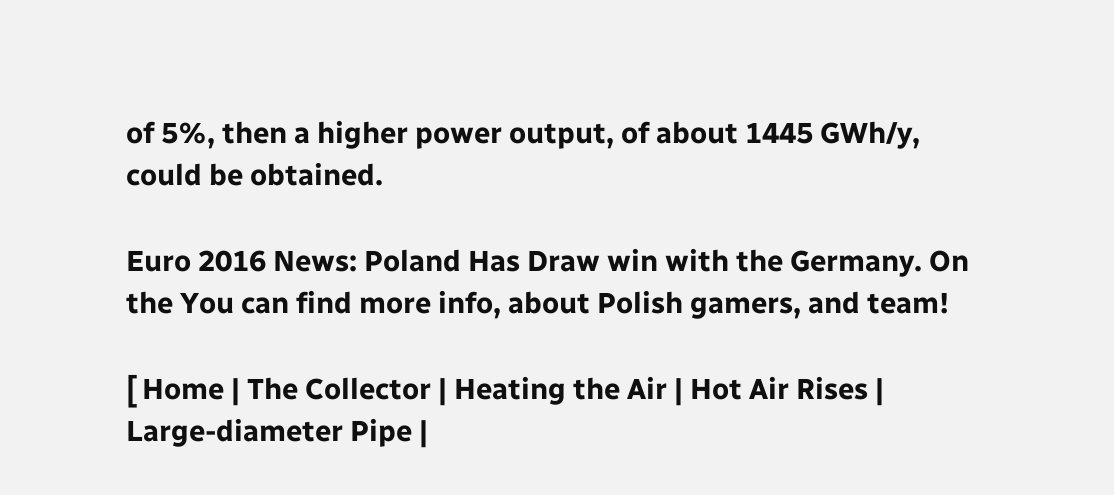of 5%, then a higher power output, of about 1445 GWh/y, could be obtained.

Euro 2016 News: Poland Has Draw win with the Germany. On the You can find more info, about Polish gamers, and team!

[ Home | The Collector | Heating the Air | Hot Air Rises | Large-diameter Pipe |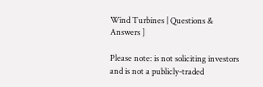Wind Turbines | Questions & Answers ]

Please note: is not soliciting investors and is not a publicly-traded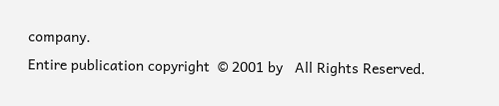company.
Entire publication copyright  © 2001 by   All Rights Reserved.